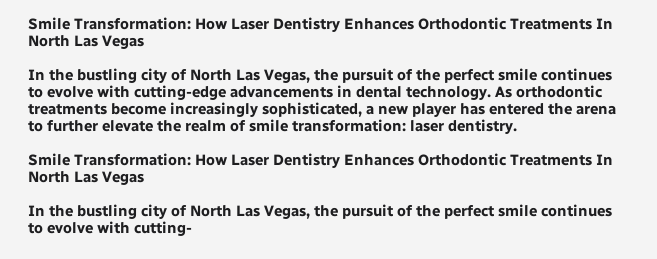Smile Transformation: How Laser Dentistry Enhances Orthodontic Treatments In North Las Vegas

In the bustling city of North Las Vegas, the pursuit of the perfect smile continues to evolve with cutting-edge advancements in dental technology. As orthodontic treatments become increasingly sophisticated, a new player has entered the arena to further elevate the realm of smile transformation: laser dentistry.

Smile Transformation: How Laser Dentistry Enhances Orthodontic Treatments In North Las Vegas

In the bustling city of North Las Vegas, the pursuit of the perfect smile continues to evolve with cutting-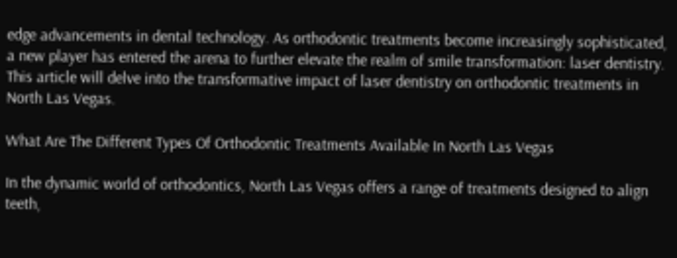edge advancements in dental technology. As orthodontic treatments become increasingly sophisticated, a new player has entered the arena to further elevate the realm of smile transformation: laser dentistry. This article will delve into the transformative impact of laser dentistry on orthodontic treatments in North Las Vegas.

What Are The Different Types Of Orthodontic Treatments Available In North Las Vegas

In the dynamic world of orthodontics, North Las Vegas offers a range of treatments designed to align teeth,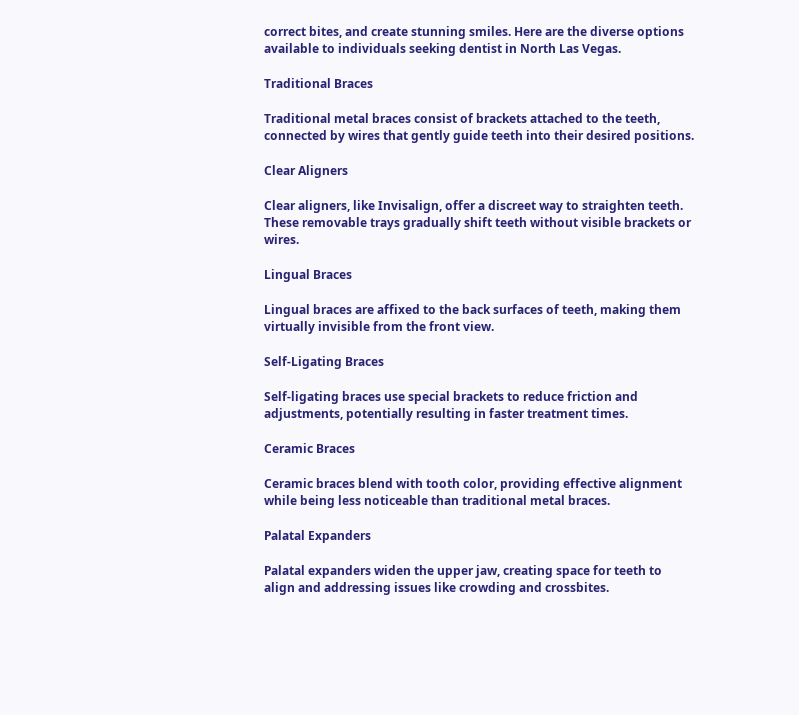correct bites, and create stunning smiles. Here are the diverse options available to individuals seeking dentist in North Las Vegas.

Traditional Braces

Traditional metal braces consist of brackets attached to the teeth, connected by wires that gently guide teeth into their desired positions.

Clear Aligners

Clear aligners, like Invisalign, offer a discreet way to straighten teeth. These removable trays gradually shift teeth without visible brackets or wires.

Lingual Braces

Lingual braces are affixed to the back surfaces of teeth, making them virtually invisible from the front view.

Self-Ligating Braces

Self-ligating braces use special brackets to reduce friction and adjustments, potentially resulting in faster treatment times.

Ceramic Braces

Ceramic braces blend with tooth color, providing effective alignment while being less noticeable than traditional metal braces.

Palatal Expanders

Palatal expanders widen the upper jaw, creating space for teeth to align and addressing issues like crowding and crossbites.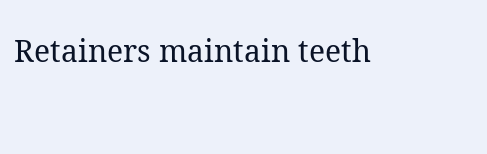Retainers maintain teeth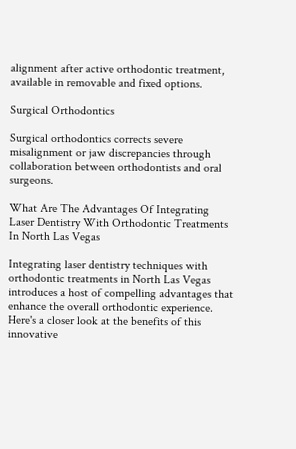alignment after active orthodontic treatment, available in removable and fixed options.

Surgical Orthodontics

Surgical orthodontics corrects severe misalignment or jaw discrepancies through collaboration between orthodontists and oral surgeons.

What Are The Advantages Of Integrating Laser Dentistry With Orthodontic Treatments In North Las Vegas

Integrating laser dentistry techniques with orthodontic treatments in North Las Vegas introduces a host of compelling advantages that enhance the overall orthodontic experience. Here's a closer look at the benefits of this innovative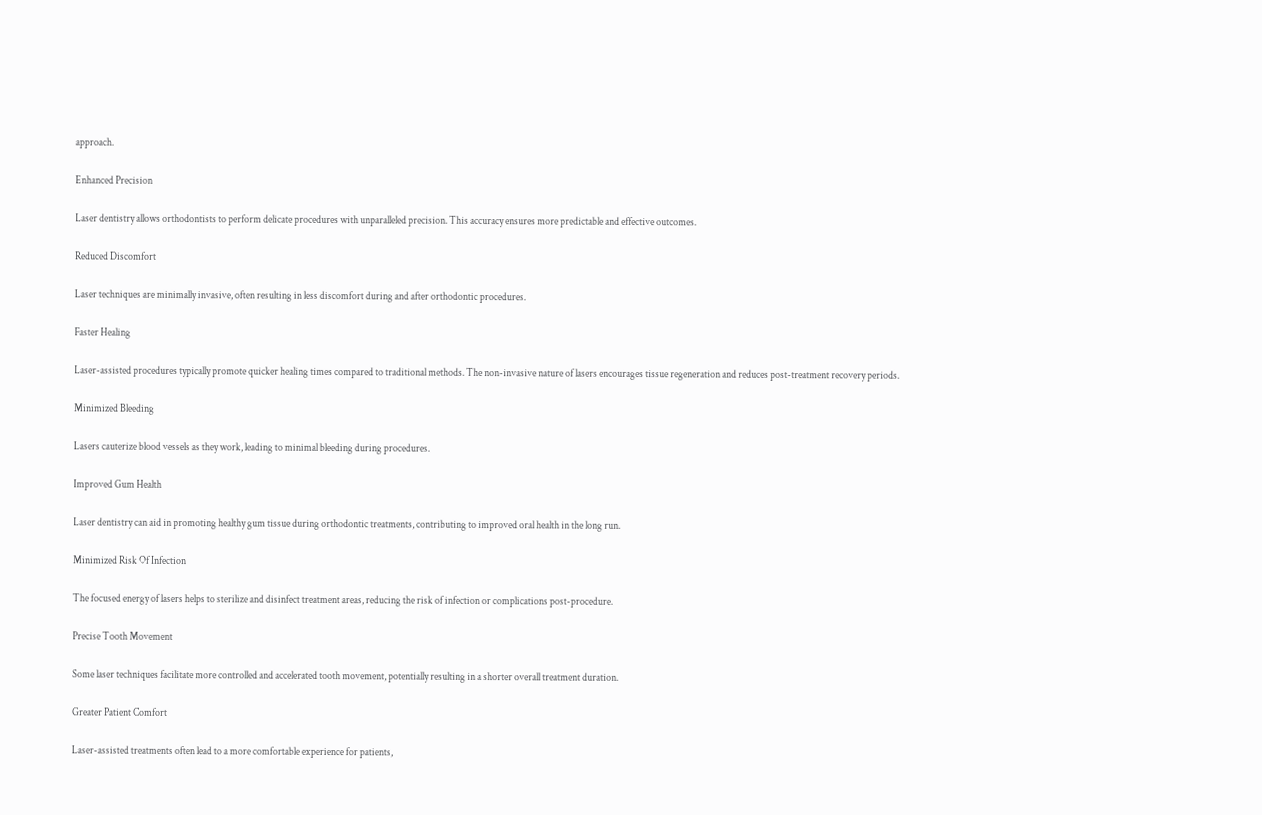approach.

Enhanced Precision

Laser dentistry allows orthodontists to perform delicate procedures with unparalleled precision. This accuracy ensures more predictable and effective outcomes.

Reduced Discomfort

Laser techniques are minimally invasive, often resulting in less discomfort during and after orthodontic procedures.

Faster Healing

Laser-assisted procedures typically promote quicker healing times compared to traditional methods. The non-invasive nature of lasers encourages tissue regeneration and reduces post-treatment recovery periods.

Minimized Bleeding

Lasers cauterize blood vessels as they work, leading to minimal bleeding during procedures.

Improved Gum Health

Laser dentistry can aid in promoting healthy gum tissue during orthodontic treatments, contributing to improved oral health in the long run.

Minimized Risk Of Infection

The focused energy of lasers helps to sterilize and disinfect treatment areas, reducing the risk of infection or complications post-procedure.

Precise Tooth Movement

Some laser techniques facilitate more controlled and accelerated tooth movement, potentially resulting in a shorter overall treatment duration.

Greater Patient Comfort

Laser-assisted treatments often lead to a more comfortable experience for patients,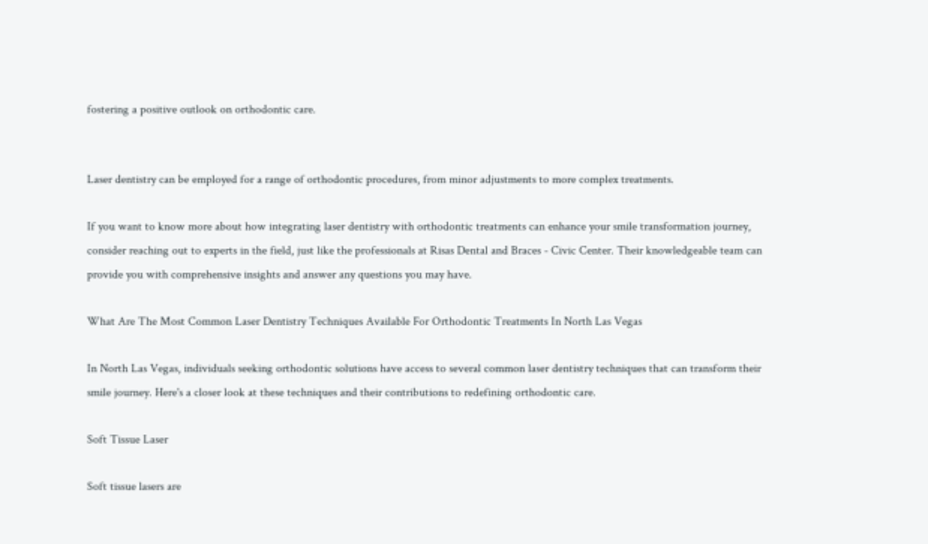fostering a positive outlook on orthodontic care.


Laser dentistry can be employed for a range of orthodontic procedures, from minor adjustments to more complex treatments.

If you want to know more about how integrating laser dentistry with orthodontic treatments can enhance your smile transformation journey, consider reaching out to experts in the field, just like the professionals at Risas Dental and Braces - Civic Center. Their knowledgeable team can provide you with comprehensive insights and answer any questions you may have.

What Are The Most Common Laser Dentistry Techniques Available For Orthodontic Treatments In North Las Vegas

In North Las Vegas, individuals seeking orthodontic solutions have access to several common laser dentistry techniques that can transform their smile journey. Here's a closer look at these techniques and their contributions to redefining orthodontic care.

Soft Tissue Laser

Soft tissue lasers are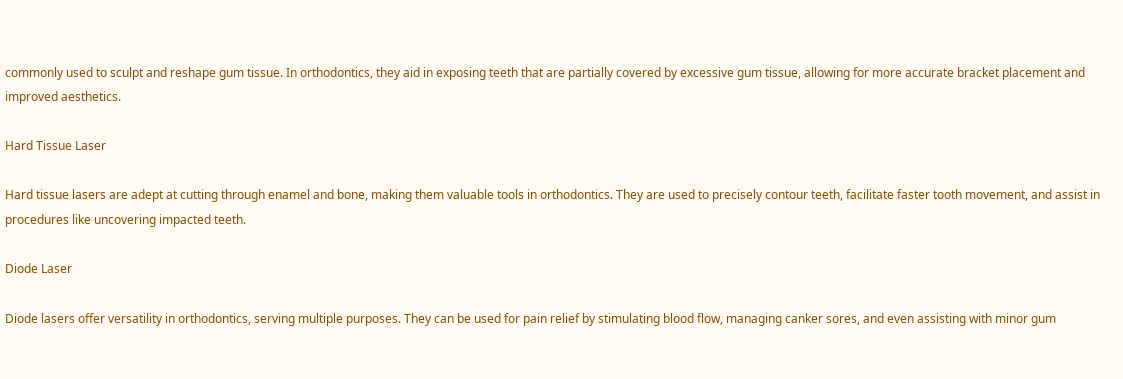commonly used to sculpt and reshape gum tissue. In orthodontics, they aid in exposing teeth that are partially covered by excessive gum tissue, allowing for more accurate bracket placement and improved aesthetics.

Hard Tissue Laser

Hard tissue lasers are adept at cutting through enamel and bone, making them valuable tools in orthodontics. They are used to precisely contour teeth, facilitate faster tooth movement, and assist in procedures like uncovering impacted teeth.

Diode Laser

Diode lasers offer versatility in orthodontics, serving multiple purposes. They can be used for pain relief by stimulating blood flow, managing canker sores, and even assisting with minor gum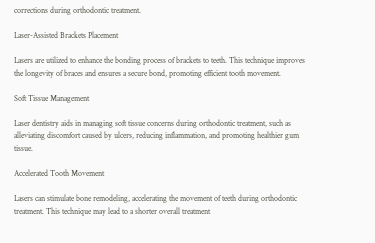corrections during orthodontic treatment.

Laser-Assisted Brackets Placement

Lasers are utilized to enhance the bonding process of brackets to teeth. This technique improves the longevity of braces and ensures a secure bond, promoting efficient tooth movement.

Soft Tissue Management

Laser dentistry aids in managing soft tissue concerns during orthodontic treatment, such as alleviating discomfort caused by ulcers, reducing inflammation, and promoting healthier gum tissue.

Accelerated Tooth Movement

Lasers can stimulate bone remodeling, accelerating the movement of teeth during orthodontic treatment. This technique may lead to a shorter overall treatment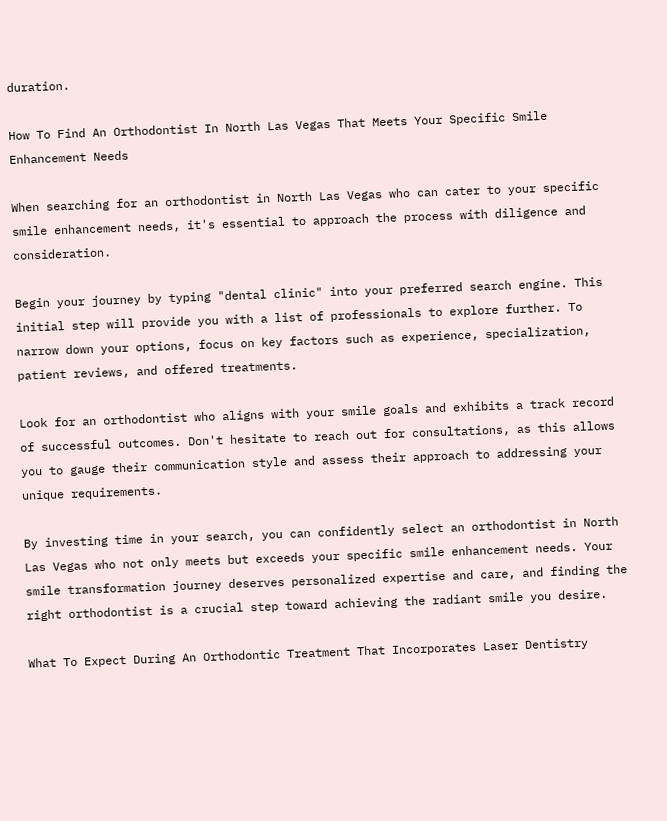duration.

How To Find An Orthodontist In North Las Vegas That Meets Your Specific Smile Enhancement Needs

When searching for an orthodontist in North Las Vegas who can cater to your specific smile enhancement needs, it's essential to approach the process with diligence and consideration.

Begin your journey by typing "dental clinic" into your preferred search engine. This initial step will provide you with a list of professionals to explore further. To narrow down your options, focus on key factors such as experience, specialization, patient reviews, and offered treatments.

Look for an orthodontist who aligns with your smile goals and exhibits a track record of successful outcomes. Don't hesitate to reach out for consultations, as this allows you to gauge their communication style and assess their approach to addressing your unique requirements.

By investing time in your search, you can confidently select an orthodontist in North Las Vegas who not only meets but exceeds your specific smile enhancement needs. Your smile transformation journey deserves personalized expertise and care, and finding the right orthodontist is a crucial step toward achieving the radiant smile you desire.

What To Expect During An Orthodontic Treatment That Incorporates Laser Dentistry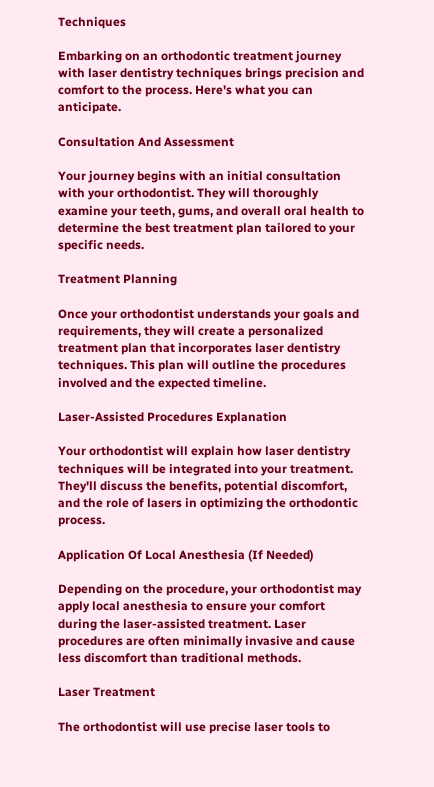Techniques

Embarking on an orthodontic treatment journey with laser dentistry techniques brings precision and comfort to the process. Here's what you can anticipate.

Consultation And Assessment

Your journey begins with an initial consultation with your orthodontist. They will thoroughly examine your teeth, gums, and overall oral health to determine the best treatment plan tailored to your specific needs.

Treatment Planning

Once your orthodontist understands your goals and requirements, they will create a personalized treatment plan that incorporates laser dentistry techniques. This plan will outline the procedures involved and the expected timeline.

Laser-Assisted Procedures Explanation

Your orthodontist will explain how laser dentistry techniques will be integrated into your treatment. They'll discuss the benefits, potential discomfort, and the role of lasers in optimizing the orthodontic process.

Application Of Local Anesthesia (If Needed)

Depending on the procedure, your orthodontist may apply local anesthesia to ensure your comfort during the laser-assisted treatment. Laser procedures are often minimally invasive and cause less discomfort than traditional methods.

Laser Treatment

The orthodontist will use precise laser tools to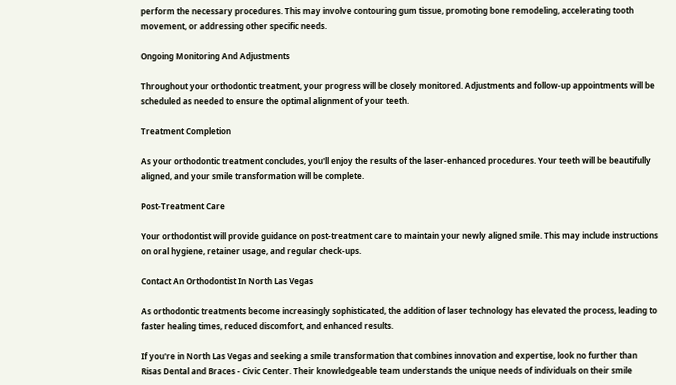perform the necessary procedures. This may involve contouring gum tissue, promoting bone remodeling, accelerating tooth movement, or addressing other specific needs.

Ongoing Monitoring And Adjustments

Throughout your orthodontic treatment, your progress will be closely monitored. Adjustments and follow-up appointments will be scheduled as needed to ensure the optimal alignment of your teeth.

Treatment Completion

As your orthodontic treatment concludes, you'll enjoy the results of the laser-enhanced procedures. Your teeth will be beautifully aligned, and your smile transformation will be complete.

Post-Treatment Care

Your orthodontist will provide guidance on post-treatment care to maintain your newly aligned smile. This may include instructions on oral hygiene, retainer usage, and regular check-ups.

Contact An Orthodontist In North Las Vegas

As orthodontic treatments become increasingly sophisticated, the addition of laser technology has elevated the process, leading to faster healing times, reduced discomfort, and enhanced results.

If you're in North Las Vegas and seeking a smile transformation that combines innovation and expertise, look no further than Risas Dental and Braces - Civic Center. Their knowledgeable team understands the unique needs of individuals on their smile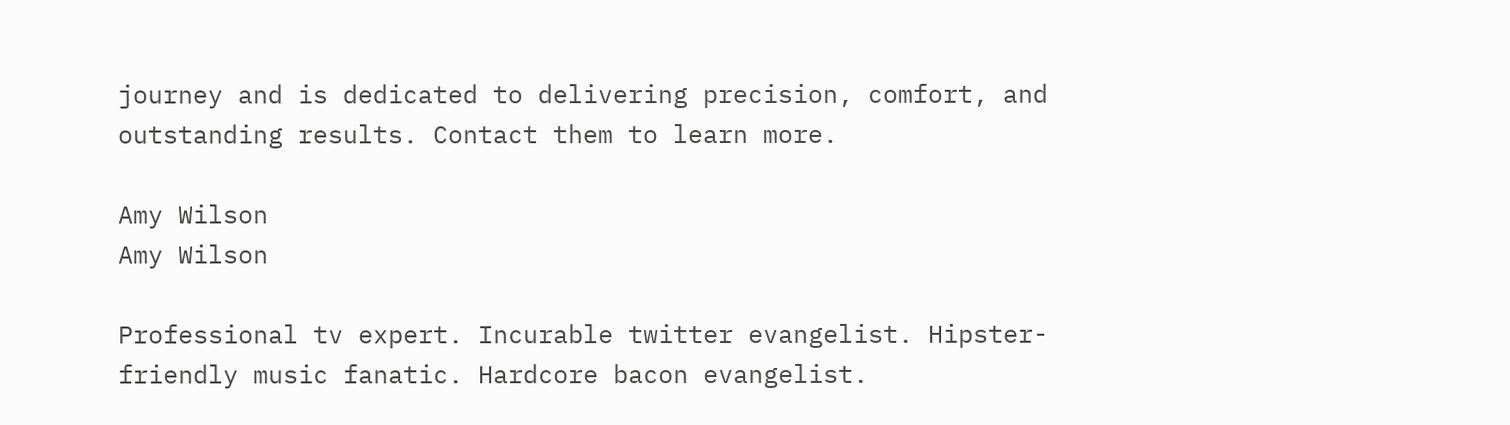journey and is dedicated to delivering precision, comfort, and outstanding results. Contact them to learn more.

Amy Wilson
Amy Wilson

Professional tv expert. Incurable twitter evangelist. Hipster-friendly music fanatic. Hardcore bacon evangelist.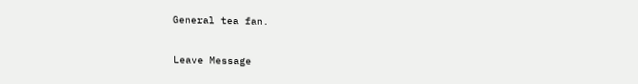General tea fan.

Leave Message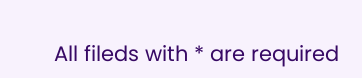All fileds with * are required